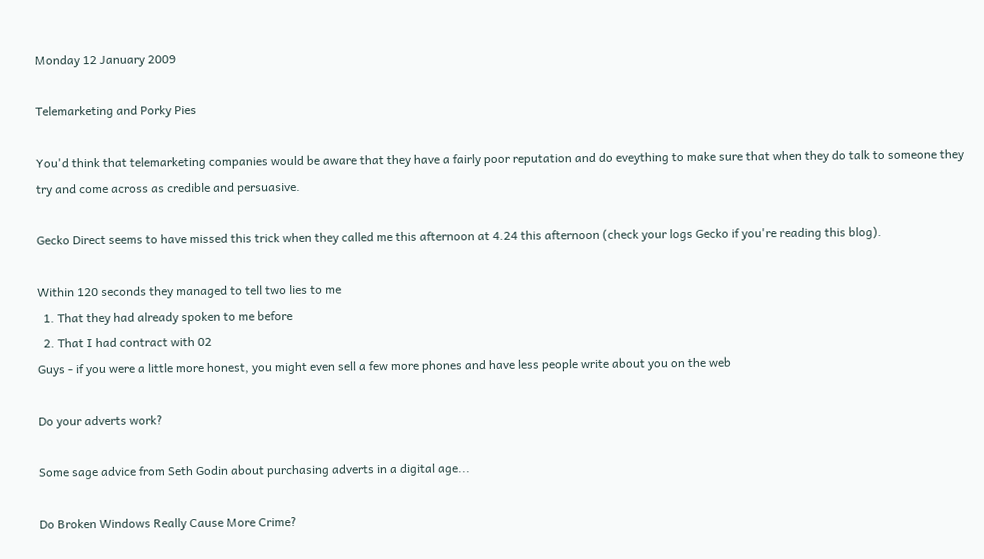Monday 12 January 2009

Telemarketing and Porky Pies

You'd think that telemarketing companies would be aware that they have a fairly poor reputation and do eveything to make sure that when they do talk to someone they try and come across as credible and persuasive.

Gecko Direct seems to have missed this trick when they called me this afternoon at 4.24 this afternoon (check your logs Gecko if you're reading this blog).

Within 120 seconds they managed to tell two lies to me
  1. That they had already spoken to me before
  2. That I had contract with 02
Guys - if you were a little more honest, you might even sell a few more phones and have less people write about you on the web

Do your adverts work?

Some sage advice from Seth Godin about purchasing adverts in a digital age...

Do Broken Windows Really Cause More Crime?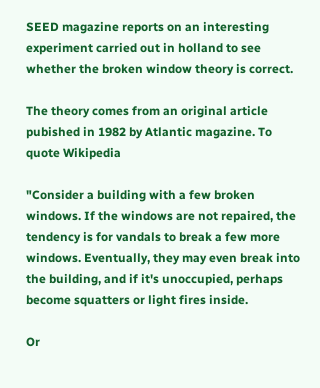SEED magazine reports on an interesting experiment carried out in holland to see whether the broken window theory is correct.

The theory comes from an original article pubished in 1982 by Atlantic magazine. To quote Wikipedia

"Consider a building with a few broken windows. If the windows are not repaired, the tendency is for vandals to break a few more windows. Eventually, they may even break into the building, and if it's unoccupied, perhaps become squatters or light fires inside.

Or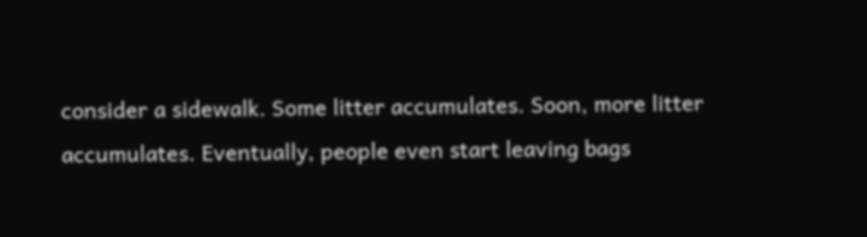consider a sidewalk. Some litter accumulates. Soon, more litter accumulates. Eventually, people even start leaving bags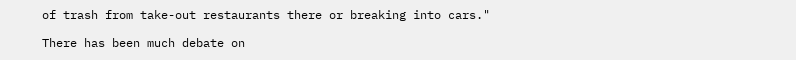of trash from take-out restaurants there or breaking into cars."

There has been much debate on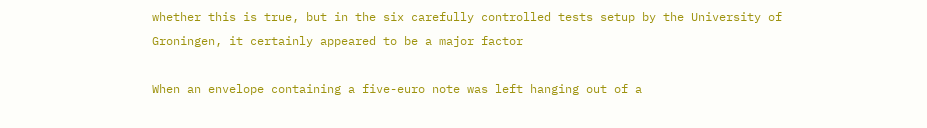whether this is true, but in the six carefully controlled tests setup by the University of Groningen, it certainly appeared to be a major factor

When an envelope containing a five-euro note was left hanging out of a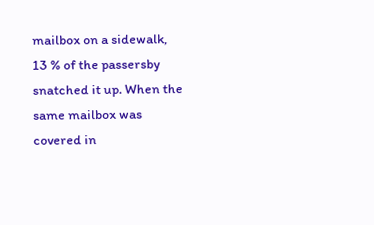mailbox on a sidewalk, 13 % of the passersby snatched it up. When the same mailbox was covered in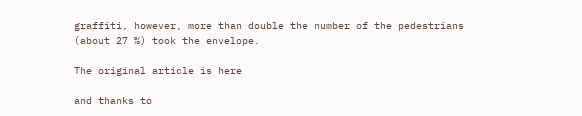graffiti, however, more than double the number of the pedestrians (about 27 %) took the envelope.

The original article is here

and thanks to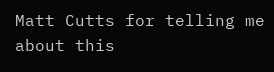Matt Cutts for telling me about this